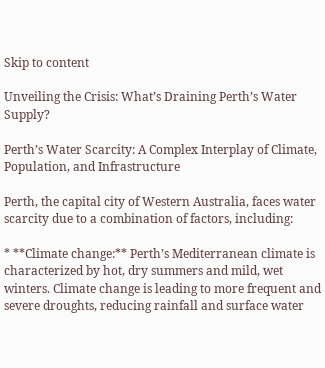Skip to content

Unveiling the Crisis: What’s Draining Perth’s Water Supply?

Perth’s Water Scarcity: A Complex Interplay of Climate, Population, and Infrastructure

Perth, the capital city of Western Australia, faces water scarcity due to a combination of factors, including:

* **Climate change:** Perth’s Mediterranean climate is characterized by hot, dry summers and mild, wet winters. Climate change is leading to more frequent and severe droughts, reducing rainfall and surface water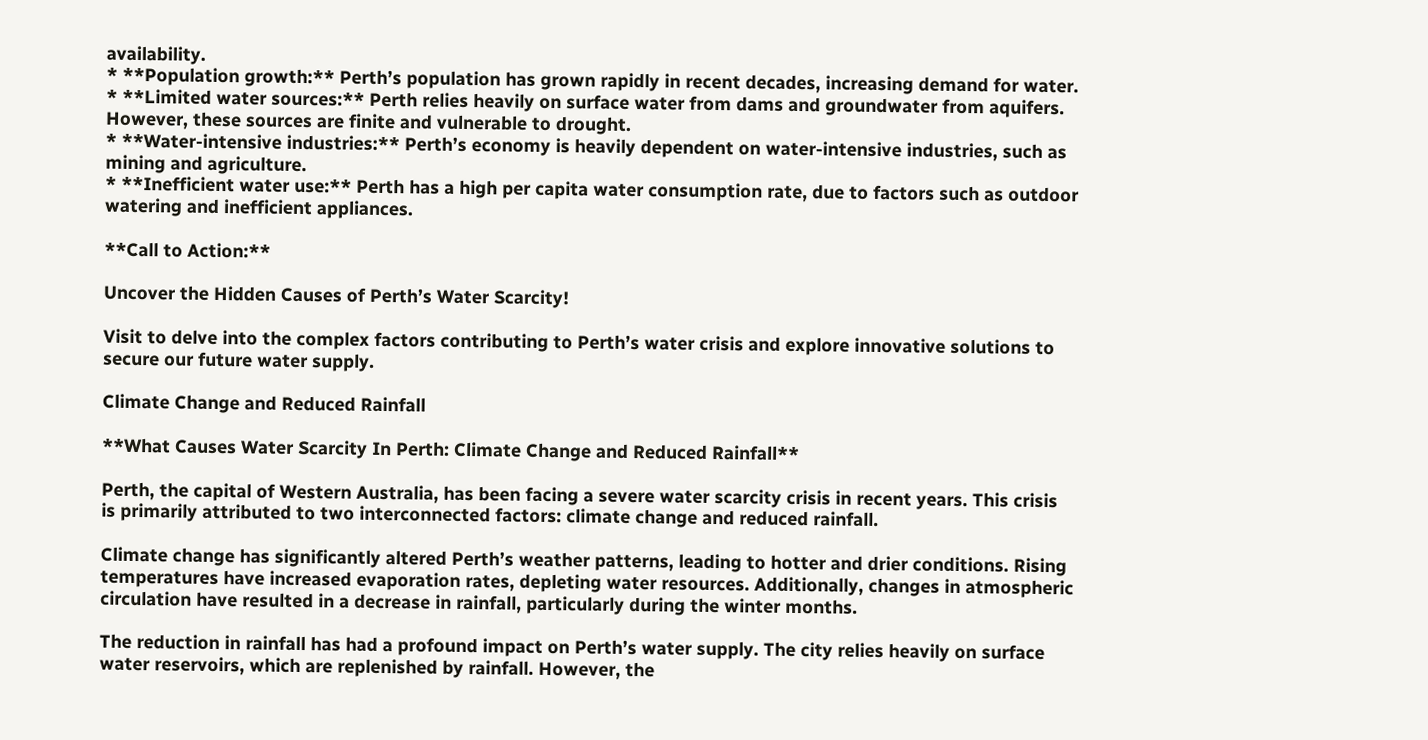availability.
* **Population growth:** Perth’s population has grown rapidly in recent decades, increasing demand for water.
* **Limited water sources:** Perth relies heavily on surface water from dams and groundwater from aquifers. However, these sources are finite and vulnerable to drought.
* **Water-intensive industries:** Perth’s economy is heavily dependent on water-intensive industries, such as mining and agriculture.
* **Inefficient water use:** Perth has a high per capita water consumption rate, due to factors such as outdoor watering and inefficient appliances.

**Call to Action:**

Uncover the Hidden Causes of Perth’s Water Scarcity!

Visit to delve into the complex factors contributing to Perth’s water crisis and explore innovative solutions to secure our future water supply.

Climate Change and Reduced Rainfall

**What Causes Water Scarcity In Perth: Climate Change and Reduced Rainfall**

Perth, the capital of Western Australia, has been facing a severe water scarcity crisis in recent years. This crisis is primarily attributed to two interconnected factors: climate change and reduced rainfall.

Climate change has significantly altered Perth’s weather patterns, leading to hotter and drier conditions. Rising temperatures have increased evaporation rates, depleting water resources. Additionally, changes in atmospheric circulation have resulted in a decrease in rainfall, particularly during the winter months.

The reduction in rainfall has had a profound impact on Perth’s water supply. The city relies heavily on surface water reservoirs, which are replenished by rainfall. However, the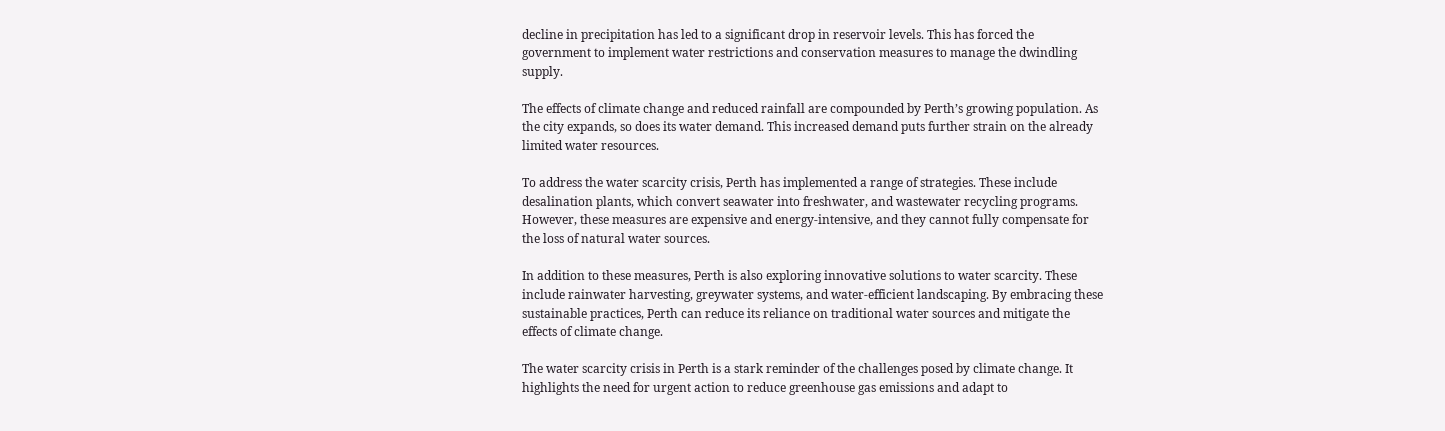decline in precipitation has led to a significant drop in reservoir levels. This has forced the government to implement water restrictions and conservation measures to manage the dwindling supply.

The effects of climate change and reduced rainfall are compounded by Perth’s growing population. As the city expands, so does its water demand. This increased demand puts further strain on the already limited water resources.

To address the water scarcity crisis, Perth has implemented a range of strategies. These include desalination plants, which convert seawater into freshwater, and wastewater recycling programs. However, these measures are expensive and energy-intensive, and they cannot fully compensate for the loss of natural water sources.

In addition to these measures, Perth is also exploring innovative solutions to water scarcity. These include rainwater harvesting, greywater systems, and water-efficient landscaping. By embracing these sustainable practices, Perth can reduce its reliance on traditional water sources and mitigate the effects of climate change.

The water scarcity crisis in Perth is a stark reminder of the challenges posed by climate change. It highlights the need for urgent action to reduce greenhouse gas emissions and adapt to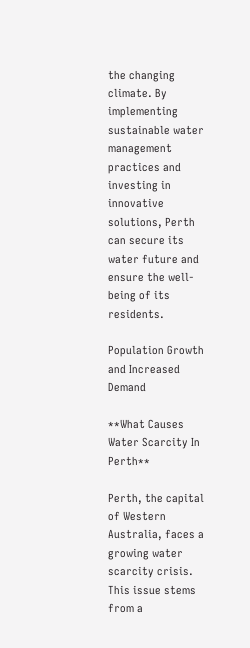the changing climate. By implementing sustainable water management practices and investing in innovative solutions, Perth can secure its water future and ensure the well-being of its residents.

Population Growth and Increased Demand

**What Causes Water Scarcity In Perth**

Perth, the capital of Western Australia, faces a growing water scarcity crisis. This issue stems from a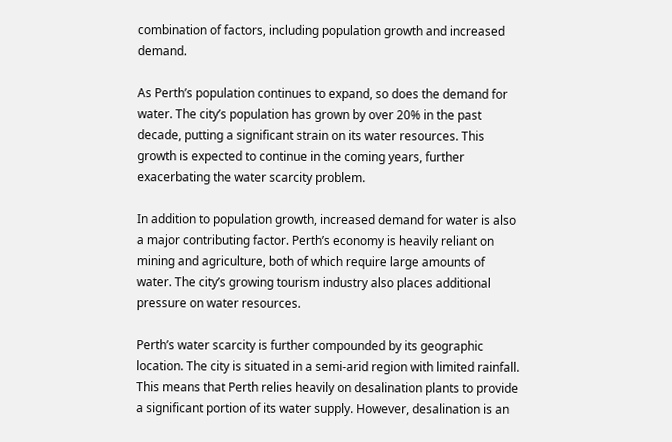combination of factors, including population growth and increased demand.

As Perth’s population continues to expand, so does the demand for water. The city’s population has grown by over 20% in the past decade, putting a significant strain on its water resources. This growth is expected to continue in the coming years, further exacerbating the water scarcity problem.

In addition to population growth, increased demand for water is also a major contributing factor. Perth’s economy is heavily reliant on mining and agriculture, both of which require large amounts of water. The city’s growing tourism industry also places additional pressure on water resources.

Perth’s water scarcity is further compounded by its geographic location. The city is situated in a semi-arid region with limited rainfall. This means that Perth relies heavily on desalination plants to provide a significant portion of its water supply. However, desalination is an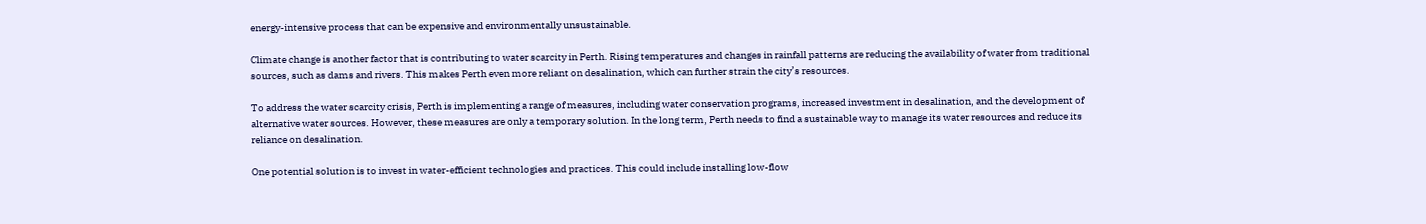energy-intensive process that can be expensive and environmentally unsustainable.

Climate change is another factor that is contributing to water scarcity in Perth. Rising temperatures and changes in rainfall patterns are reducing the availability of water from traditional sources, such as dams and rivers. This makes Perth even more reliant on desalination, which can further strain the city’s resources.

To address the water scarcity crisis, Perth is implementing a range of measures, including water conservation programs, increased investment in desalination, and the development of alternative water sources. However, these measures are only a temporary solution. In the long term, Perth needs to find a sustainable way to manage its water resources and reduce its reliance on desalination.

One potential solution is to invest in water-efficient technologies and practices. This could include installing low-flow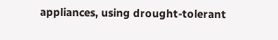appliances, using drought-tolerant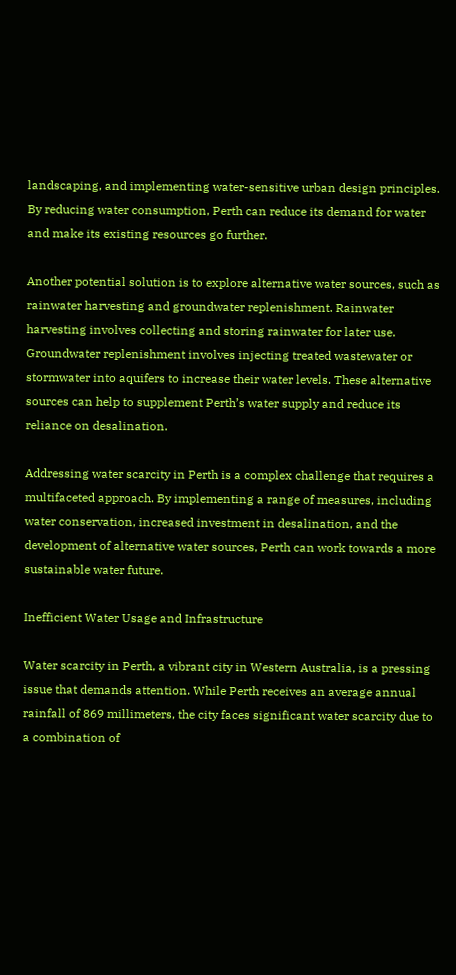landscaping, and implementing water-sensitive urban design principles. By reducing water consumption, Perth can reduce its demand for water and make its existing resources go further.

Another potential solution is to explore alternative water sources, such as rainwater harvesting and groundwater replenishment. Rainwater harvesting involves collecting and storing rainwater for later use. Groundwater replenishment involves injecting treated wastewater or stormwater into aquifers to increase their water levels. These alternative sources can help to supplement Perth’s water supply and reduce its reliance on desalination.

Addressing water scarcity in Perth is a complex challenge that requires a multifaceted approach. By implementing a range of measures, including water conservation, increased investment in desalination, and the development of alternative water sources, Perth can work towards a more sustainable water future.

Inefficient Water Usage and Infrastructure

Water scarcity in Perth, a vibrant city in Western Australia, is a pressing issue that demands attention. While Perth receives an average annual rainfall of 869 millimeters, the city faces significant water scarcity due to a combination of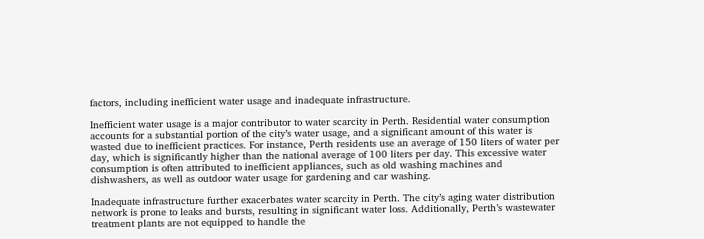factors, including inefficient water usage and inadequate infrastructure.

Inefficient water usage is a major contributor to water scarcity in Perth. Residential water consumption accounts for a substantial portion of the city’s water usage, and a significant amount of this water is wasted due to inefficient practices. For instance, Perth residents use an average of 150 liters of water per day, which is significantly higher than the national average of 100 liters per day. This excessive water consumption is often attributed to inefficient appliances, such as old washing machines and dishwashers, as well as outdoor water usage for gardening and car washing.

Inadequate infrastructure further exacerbates water scarcity in Perth. The city’s aging water distribution network is prone to leaks and bursts, resulting in significant water loss. Additionally, Perth’s wastewater treatment plants are not equipped to handle the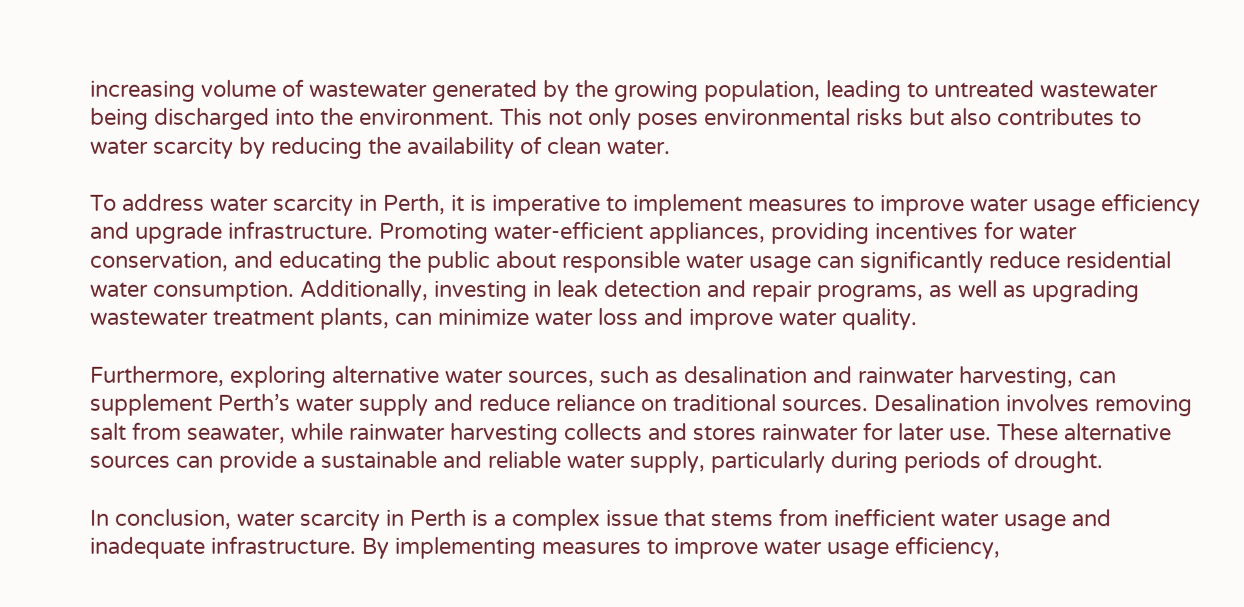increasing volume of wastewater generated by the growing population, leading to untreated wastewater being discharged into the environment. This not only poses environmental risks but also contributes to water scarcity by reducing the availability of clean water.

To address water scarcity in Perth, it is imperative to implement measures to improve water usage efficiency and upgrade infrastructure. Promoting water-efficient appliances, providing incentives for water conservation, and educating the public about responsible water usage can significantly reduce residential water consumption. Additionally, investing in leak detection and repair programs, as well as upgrading wastewater treatment plants, can minimize water loss and improve water quality.

Furthermore, exploring alternative water sources, such as desalination and rainwater harvesting, can supplement Perth’s water supply and reduce reliance on traditional sources. Desalination involves removing salt from seawater, while rainwater harvesting collects and stores rainwater for later use. These alternative sources can provide a sustainable and reliable water supply, particularly during periods of drought.

In conclusion, water scarcity in Perth is a complex issue that stems from inefficient water usage and inadequate infrastructure. By implementing measures to improve water usage efficiency,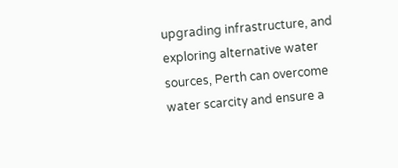upgrading infrastructure, and exploring alternative water sources, Perth can overcome water scarcity and ensure a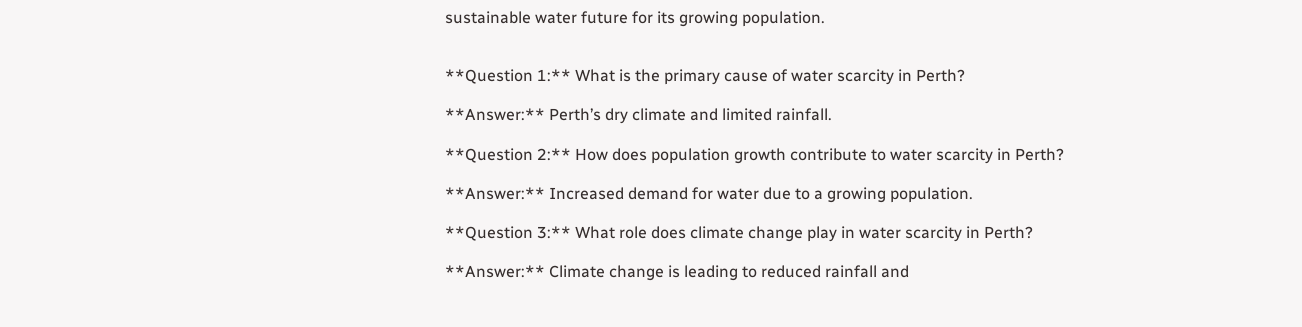sustainable water future for its growing population.


**Question 1:** What is the primary cause of water scarcity in Perth?

**Answer:** Perth’s dry climate and limited rainfall.

**Question 2:** How does population growth contribute to water scarcity in Perth?

**Answer:** Increased demand for water due to a growing population.

**Question 3:** What role does climate change play in water scarcity in Perth?

**Answer:** Climate change is leading to reduced rainfall and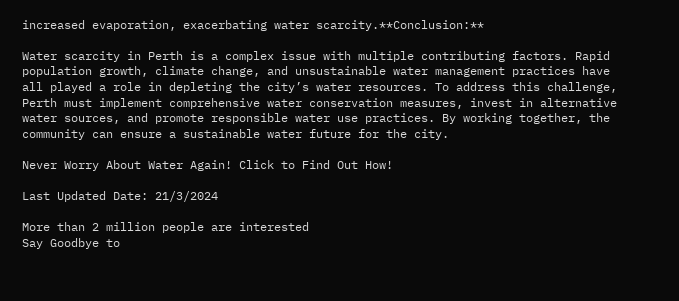increased evaporation, exacerbating water scarcity.**Conclusion:**

Water scarcity in Perth is a complex issue with multiple contributing factors. Rapid population growth, climate change, and unsustainable water management practices have all played a role in depleting the city’s water resources. To address this challenge, Perth must implement comprehensive water conservation measures, invest in alternative water sources, and promote responsible water use practices. By working together, the community can ensure a sustainable water future for the city.

Never Worry About Water Again! Click to Find Out How!

Last Updated Date: 21/3/2024

More than 2 million people are interested
Say Goodbye to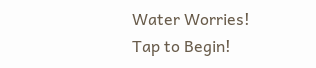Water Worries!
Tap to Begin!